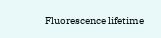Fluorescence lifetime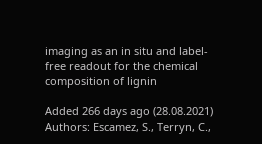imaging as an in situ and label-free readout for the chemical composition of lignin

Added 266 days ago (28.08.2021)
Authors: Escamez, S., Terryn, C.,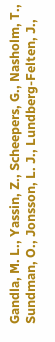Gandla, M. L., Yassin, Z., Scheepers, G., Nasholm, T., Sundman, O., Jonsson, L. J., Lundberg-Felten, J.,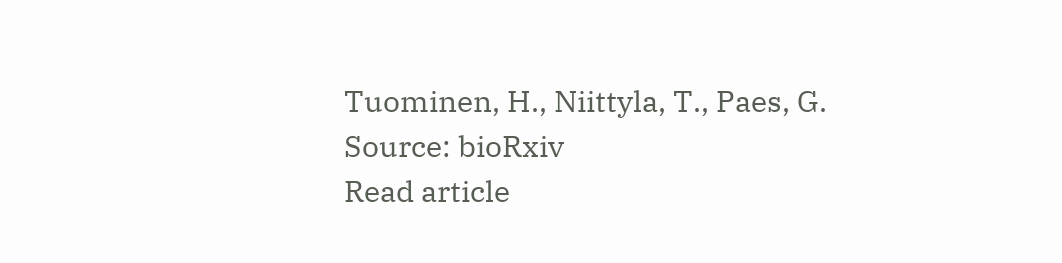Tuominen, H., Niittyla, T., Paes, G.
Source: bioRxiv
Read article